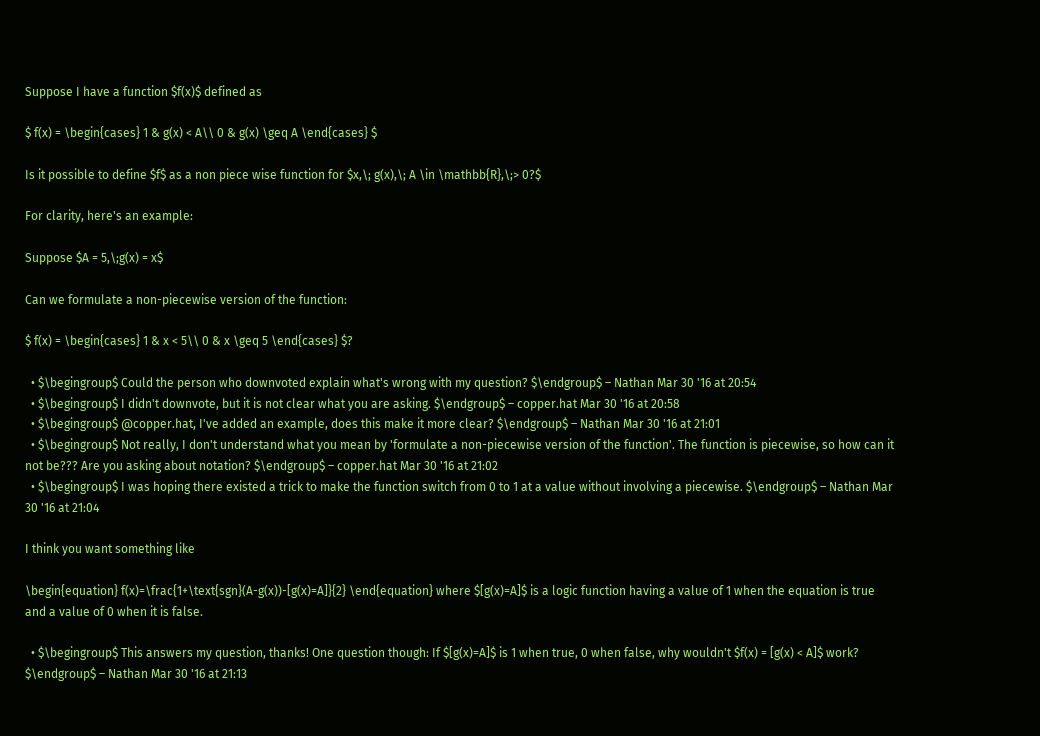Suppose I have a function $f(x)$ defined as

$ f(x) = \begin{cases} 1 & g(x) < A\\ 0 & g(x) \geq A \end{cases} $

Is it possible to define $f$ as a non piece wise function for $x,\; g(x),\; A \in \mathbb{R},\;> 0?$

For clarity, here's an example:

Suppose $A = 5,\;g(x) = x$

Can we formulate a non-piecewise version of the function:

$ f(x) = \begin{cases} 1 & x < 5\\ 0 & x \geq 5 \end{cases} $?

  • $\begingroup$ Could the person who downvoted explain what's wrong with my question? $\endgroup$ – Nathan Mar 30 '16 at 20:54
  • $\begingroup$ I didn't downvote, but it is not clear what you are asking. $\endgroup$ – copper.hat Mar 30 '16 at 20:58
  • $\begingroup$ @copper.hat, I've added an example, does this make it more clear? $\endgroup$ – Nathan Mar 30 '16 at 21:01
  • $\begingroup$ Not really, I don't understand what you mean by 'formulate a non-piecewise version of the function'. The function is piecewise, so how can it not be??? Are you asking about notation? $\endgroup$ – copper.hat Mar 30 '16 at 21:02
  • $\begingroup$ I was hoping there existed a trick to make the function switch from 0 to 1 at a value without involving a piecewise. $\endgroup$ – Nathan Mar 30 '16 at 21:04

I think you want something like

\begin{equation} f(x)=\frac{1+\text{sgn}(A-g(x))-[g(x)=A]}{2} \end{equation} where $[g(x)=A]$ is a logic function having a value of 1 when the equation is true and a value of 0 when it is false.

  • $\begingroup$ This answers my question, thanks! One question though: If $[g(x)=A]$ is 1 when true, 0 when false, why wouldn't $f(x) = [g(x) < A]$ work? $\endgroup$ – Nathan Mar 30 '16 at 21:13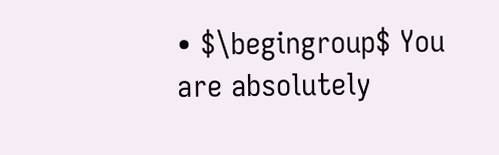• $\begingroup$ You are absolutely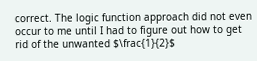correct. The logic function approach did not even occur to me until I had to figure out how to get rid of the unwanted $\frac{1}{2}$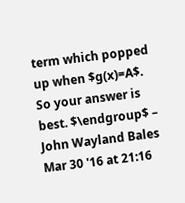term which popped up when $g(x)=A$. So your answer is best. $\endgroup$ – John Wayland Bales Mar 30 '16 at 21:16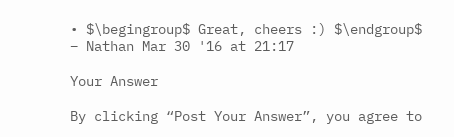• $\begingroup$ Great, cheers :) $\endgroup$ – Nathan Mar 30 '16 at 21:17

Your Answer

By clicking “Post Your Answer”, you agree to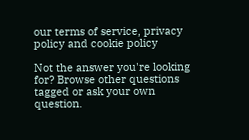our terms of service, privacy policy and cookie policy

Not the answer you're looking for? Browse other questions tagged or ask your own question.